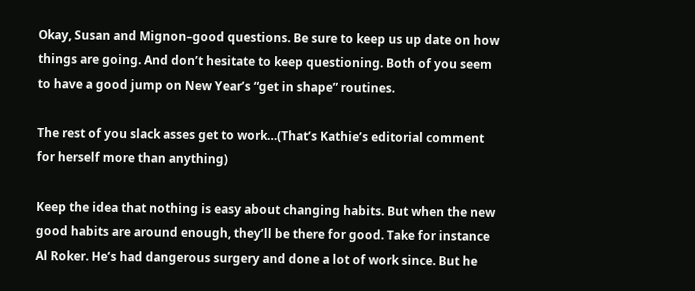Okay, Susan and Mignon–good questions. Be sure to keep us up date on how things are going. And don’t hesitate to keep questioning. Both of you seem to have a good jump on New Year’s “get in shape” routines.

The rest of you slack asses get to work…(That’s Kathie’s editorial comment for herself more than anything)

Keep the idea that nothing is easy about changing habits. But when the new good habits are around enough, they’ll be there for good. Take for instance Al Roker. He’s had dangerous surgery and done a lot of work since. But he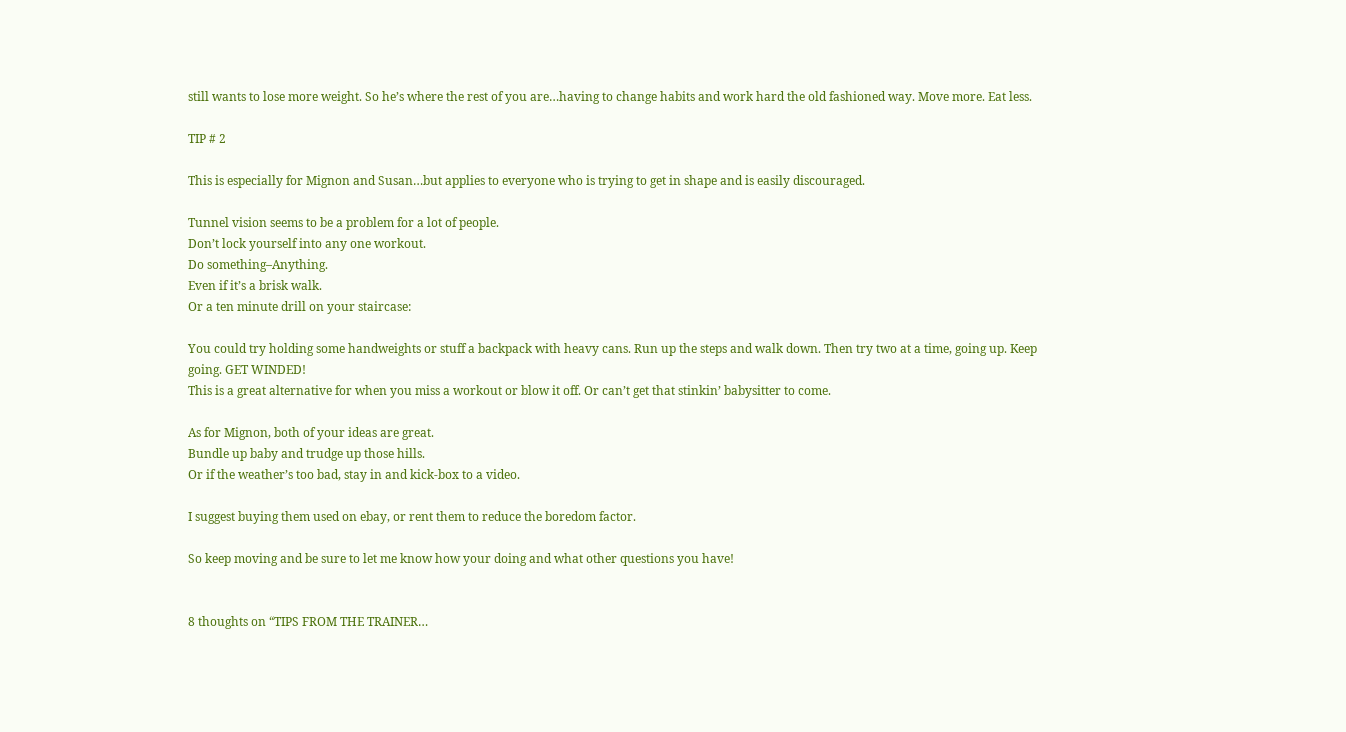still wants to lose more weight. So he’s where the rest of you are…having to change habits and work hard the old fashioned way. Move more. Eat less.

TIP # 2

This is especially for Mignon and Susan…but applies to everyone who is trying to get in shape and is easily discouraged.

Tunnel vision seems to be a problem for a lot of people.
Don’t lock yourself into any one workout.
Do something–Anything.
Even if it’s a brisk walk.
Or a ten minute drill on your staircase:

You could try holding some handweights or stuff a backpack with heavy cans. Run up the steps and walk down. Then try two at a time, going up. Keep going. GET WINDED!
This is a great alternative for when you miss a workout or blow it off. Or can’t get that stinkin’ babysitter to come.

As for Mignon, both of your ideas are great.
Bundle up baby and trudge up those hills.
Or if the weather’s too bad, stay in and kick-box to a video.

I suggest buying them used on ebay, or rent them to reduce the boredom factor.

So keep moving and be sure to let me know how your doing and what other questions you have!


8 thoughts on “TIPS FROM THE TRAINER…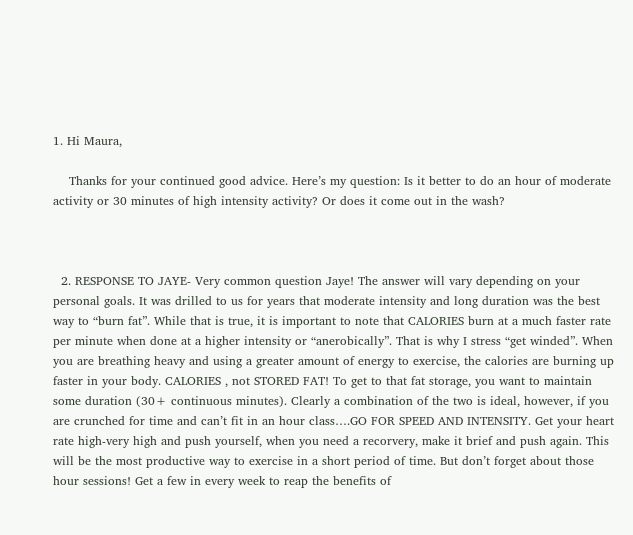1. Hi Maura,

    Thanks for your continued good advice. Here’s my question: Is it better to do an hour of moderate activity or 30 minutes of high intensity activity? Or does it come out in the wash?



  2. RESPONSE TO JAYE- Very common question Jaye! The answer will vary depending on your personal goals. It was drilled to us for years that moderate intensity and long duration was the best way to “burn fat”. While that is true, it is important to note that CALORIES burn at a much faster rate per minute when done at a higher intensity or “anerobically”. That is why I stress “get winded”. When you are breathing heavy and using a greater amount of energy to exercise, the calories are burning up faster in your body. CALORIES , not STORED FAT! To get to that fat storage, you want to maintain some duration (30+ continuous minutes). Clearly a combination of the two is ideal, however, if you are crunched for time and can’t fit in an hour class….GO FOR SPEED AND INTENSITY. Get your heart rate high-very high and push yourself, when you need a recorvery, make it brief and push again. This will be the most productive way to exercise in a short period of time. But don’t forget about those hour sessions! Get a few in every week to reap the benefits of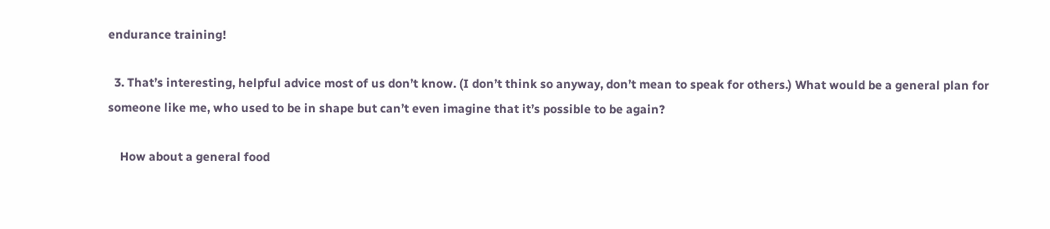endurance training!

  3. That’s interesting, helpful advice most of us don’t know. (I don’t think so anyway, don’t mean to speak for others.) What would be a general plan for someone like me, who used to be in shape but can’t even imagine that it’s possible to be again?

    How about a general food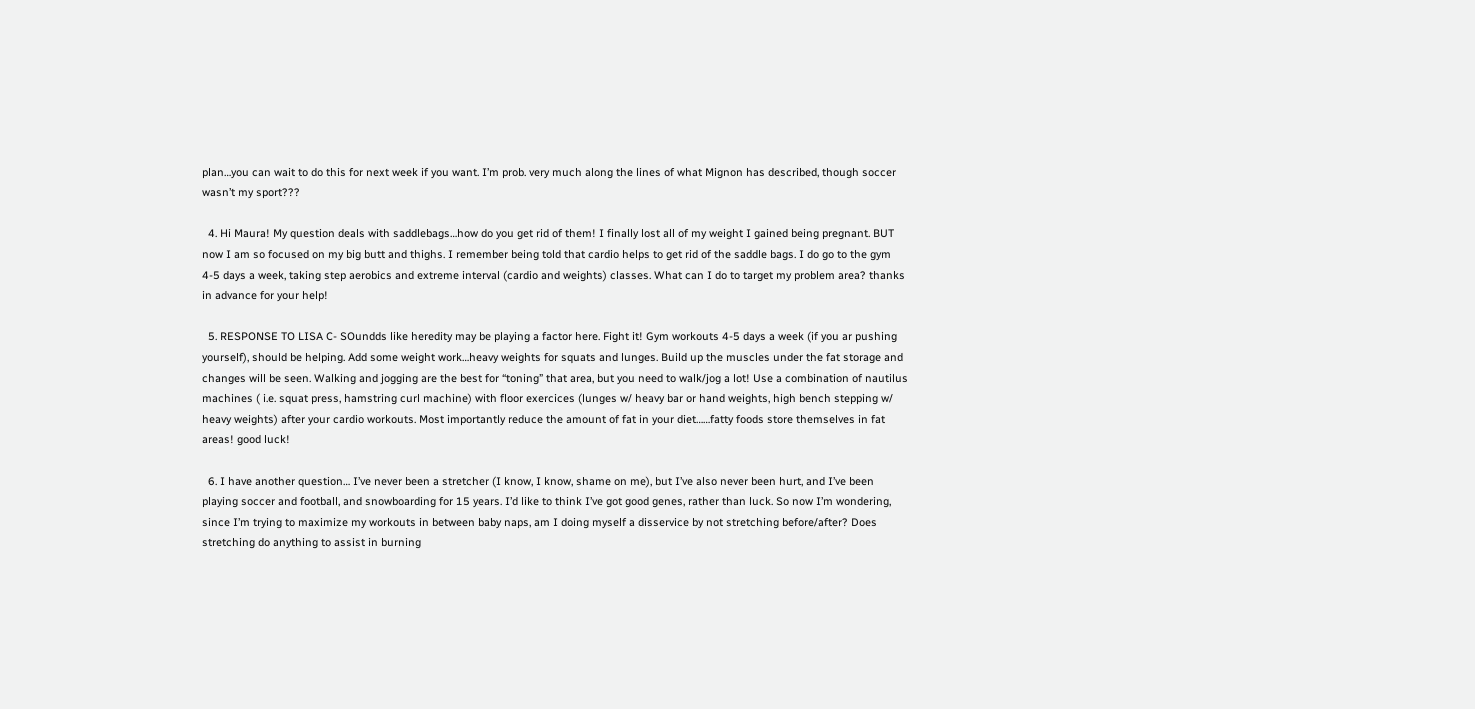plan…you can wait to do this for next week if you want. I’m prob. very much along the lines of what Mignon has described, though soccer wasn’t my sport???

  4. Hi Maura! My question deals with saddlebags…how do you get rid of them! I finally lost all of my weight I gained being pregnant. BUT now I am so focused on my big butt and thighs. I remember being told that cardio helps to get rid of the saddle bags. I do go to the gym 4-5 days a week, taking step aerobics and extreme interval (cardio and weights) classes. What can I do to target my problem area? thanks in advance for your help!

  5. RESPONSE TO LISA C- SOundds like heredity may be playing a factor here. Fight it! Gym workouts 4-5 days a week (if you ar pushing yourself), should be helping. Add some weight work…heavy weights for squats and lunges. Build up the muscles under the fat storage and changes will be seen. Walking and jogging are the best for “toning” that area, but you need to walk/jog a lot! Use a combination of nautilus machines ( i.e. squat press, hamstring curl machine) with floor exercices (lunges w/ heavy bar or hand weights, high bench stepping w/ heavy weights) after your cardio workouts. Most importantly reduce the amount of fat in your diet……fatty foods store themselves in fat areas! good luck!

  6. I have another question… I’ve never been a stretcher (I know, I know, shame on me), but I’ve also never been hurt, and I’ve been playing soccer and football, and snowboarding for 15 years. I’d like to think I’ve got good genes, rather than luck. So now I’m wondering, since I’m trying to maximize my workouts in between baby naps, am I doing myself a disservice by not stretching before/after? Does stretching do anything to assist in burning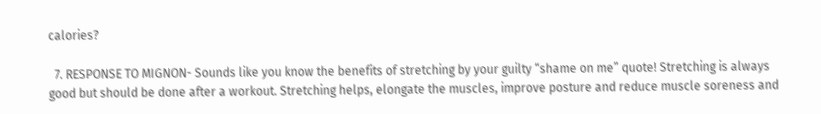calories?

  7. RESPONSE TO MIGNON- Sounds like you know the benefits of stretching by your guilty “shame on me” quote! Stretching is always good but should be done after a workout. Stretching helps, elongate the muscles, improve posture and reduce muscle soreness and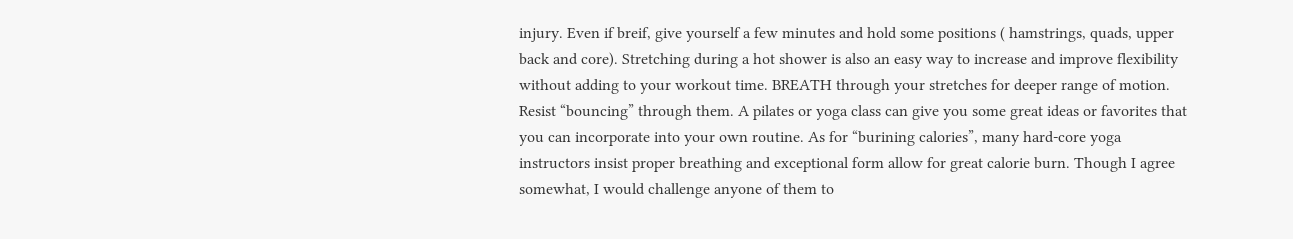injury. Even if breif, give yourself a few minutes and hold some positions ( hamstrings, quads, upper back and core). Stretching during a hot shower is also an easy way to increase and improve flexibility without adding to your workout time. BREATH through your stretches for deeper range of motion. Resist “bouncing” through them. A pilates or yoga class can give you some great ideas or favorites that you can incorporate into your own routine. As for “burining calories”, many hard-core yoga instructors insist proper breathing and exceptional form allow for great calorie burn. Though I agree somewhat, I would challenge anyone of them to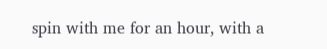spin with me for an hour, with a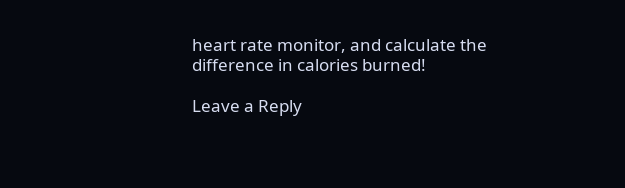heart rate monitor, and calculate the difference in calories burned!

Leave a Reply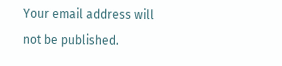Your email address will not be published.